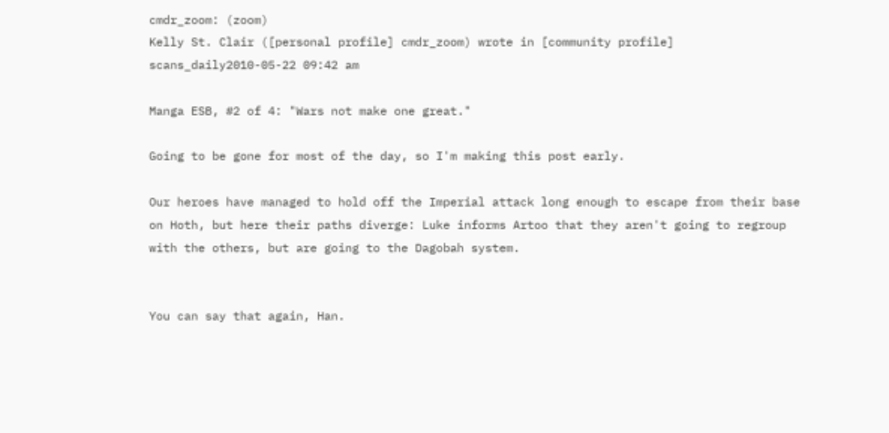cmdr_zoom: (zoom)
Kelly St. Clair ([personal profile] cmdr_zoom) wrote in [community profile] scans_daily2010-05-22 09:42 am

Manga ESB, #2 of 4: "Wars not make one great."

Going to be gone for most of the day, so I'm making this post early.

Our heroes have managed to hold off the Imperial attack long enough to escape from their base on Hoth, but here their paths diverge: Luke informs Artoo that they aren't going to regroup with the others, but are going to the Dagobah system.


You can say that again, Han.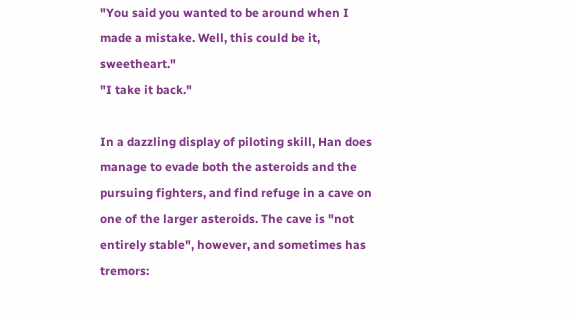"You said you wanted to be around when I made a mistake. Well, this could be it, sweetheart."
"I take it back."

In a dazzling display of piloting skill, Han does manage to evade both the asteroids and the pursuing fighters, and find refuge in a cave on one of the larger asteroids. The cave is "not entirely stable", however, and sometimes has tremors: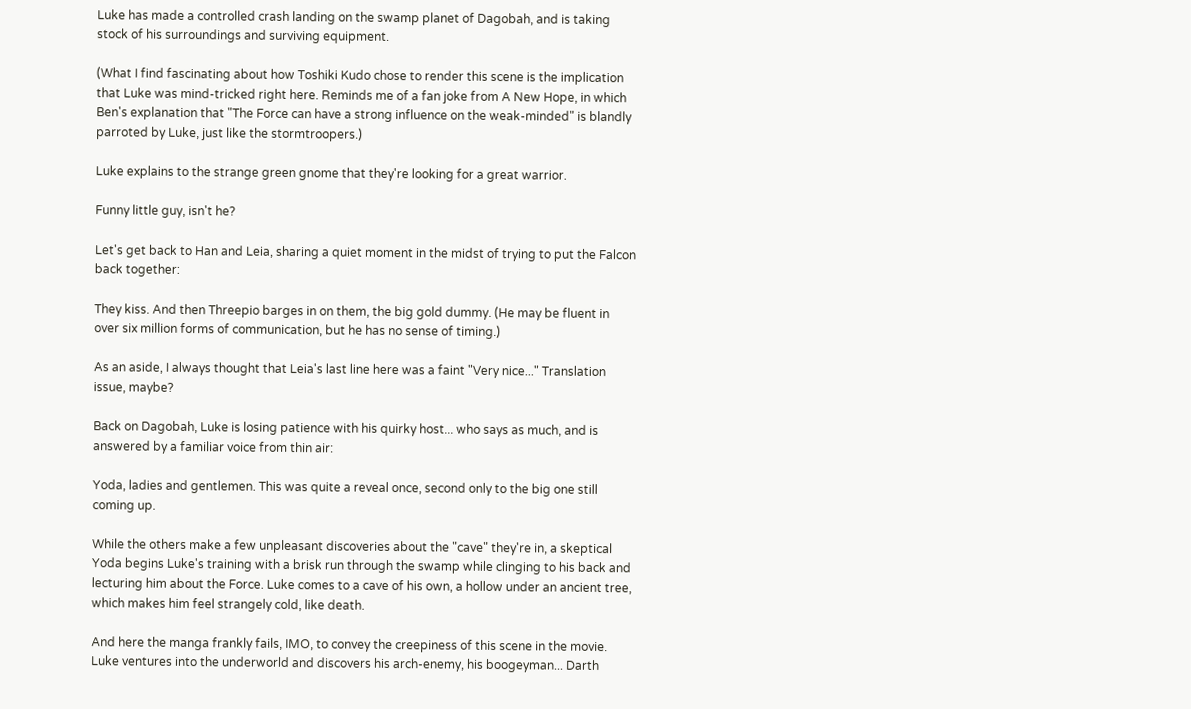Luke has made a controlled crash landing on the swamp planet of Dagobah, and is taking stock of his surroundings and surviving equipment.

(What I find fascinating about how Toshiki Kudo chose to render this scene is the implication that Luke was mind-tricked right here. Reminds me of a fan joke from A New Hope, in which Ben's explanation that "The Force can have a strong influence on the weak-minded" is blandly parroted by Luke, just like the stormtroopers.)

Luke explains to the strange green gnome that they're looking for a great warrior.

Funny little guy, isn't he?

Let's get back to Han and Leia, sharing a quiet moment in the midst of trying to put the Falcon back together:

They kiss. And then Threepio barges in on them, the big gold dummy. (He may be fluent in over six million forms of communication, but he has no sense of timing.)

As an aside, I always thought that Leia's last line here was a faint "Very nice..." Translation issue, maybe?

Back on Dagobah, Luke is losing patience with his quirky host... who says as much, and is answered by a familiar voice from thin air:

Yoda, ladies and gentlemen. This was quite a reveal once, second only to the big one still coming up.

While the others make a few unpleasant discoveries about the "cave" they're in, a skeptical Yoda begins Luke's training with a brisk run through the swamp while clinging to his back and lecturing him about the Force. Luke comes to a cave of his own, a hollow under an ancient tree, which makes him feel strangely cold, like death.

And here the manga frankly fails, IMO, to convey the creepiness of this scene in the movie. Luke ventures into the underworld and discovers his arch-enemy, his boogeyman... Darth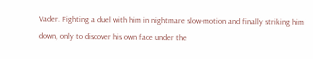Vader. Fighting a duel with him in nightmare slow-motion and finally striking him down, only to discover his own face under the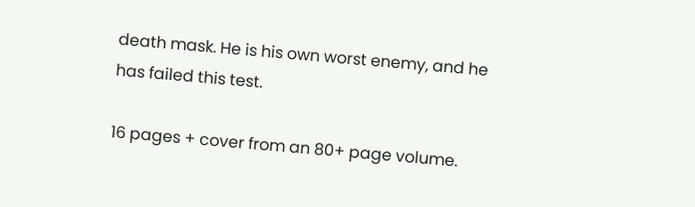death mask. He is his own worst enemy, and he has failed this test.

16 pages + cover from an 80+ page volume.